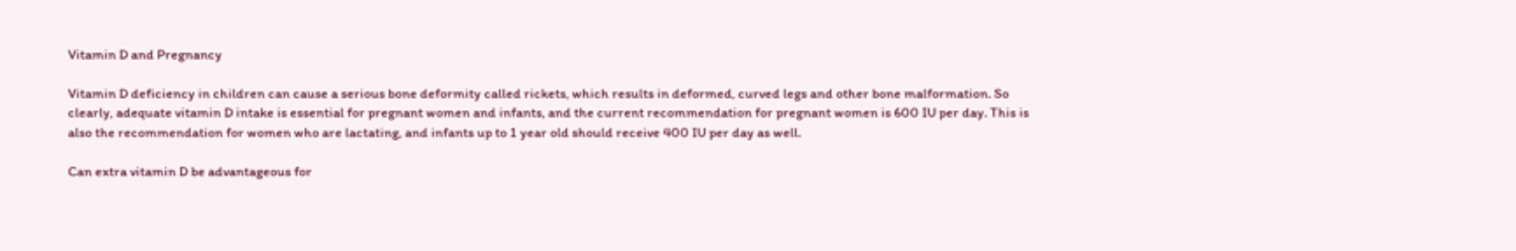Vitamin D and Pregnancy

Vitamin D deficiency in children can cause a serious bone deformity called rickets, which results in deformed, curved legs and other bone malformation. So clearly, adequate vitamin D intake is essential for pregnant women and infants, and the current recommendation for pregnant women is 600 IU per day. This is also the recommendation for women who are lactating, and infants up to 1 year old should receive 400 IU per day as well.

Can extra vitamin D be advantageous for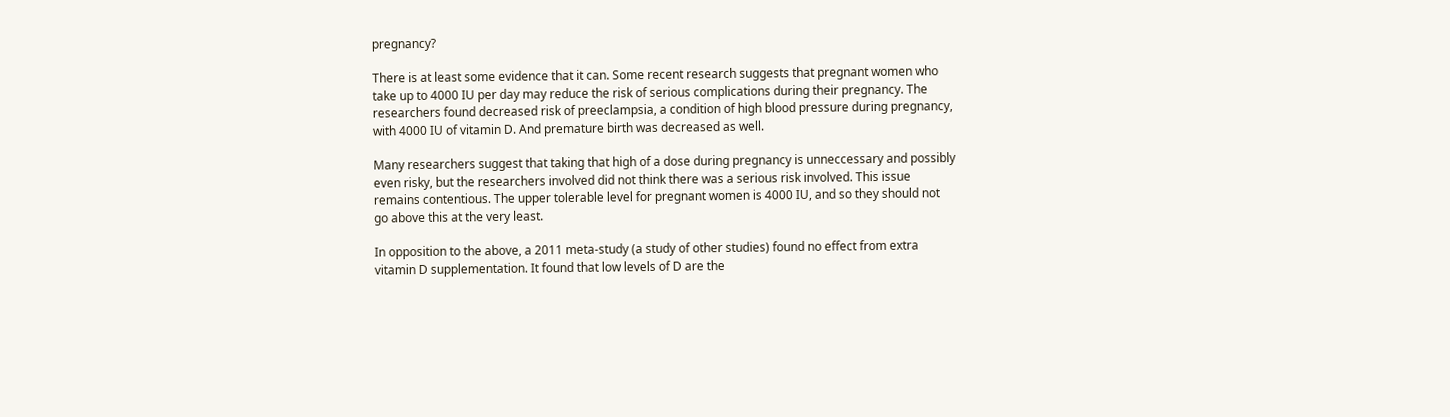pregnancy?

There is at least some evidence that it can. Some recent research suggests that pregnant women who take up to 4000 IU per day may reduce the risk of serious complications during their pregnancy. The researchers found decreased risk of preeclampsia, a condition of high blood pressure during pregnancy, with 4000 IU of vitamin D. And premature birth was decreased as well.

Many researchers suggest that taking that high of a dose during pregnancy is unneccessary and possibly even risky, but the researchers involved did not think there was a serious risk involved. This issue remains contentious. The upper tolerable level for pregnant women is 4000 IU, and so they should not go above this at the very least.

In opposition to the above, a 2011 meta-study (a study of other studies) found no effect from extra vitamin D supplementation. It found that low levels of D are the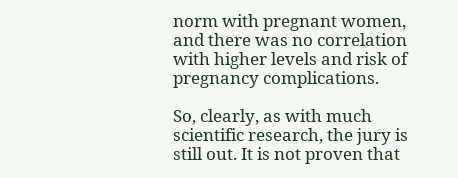norm with pregnant women, and there was no correlation with higher levels and risk of pregnancy complications.

So, clearly, as with much scientific research, the jury is still out. It is not proven that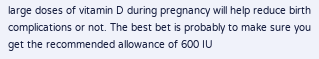large doses of vitamin D during pregnancy will help reduce birth complications or not. The best bet is probably to make sure you get the recommended allowance of 600 IU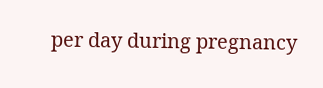per day during pregnancy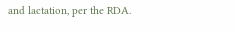and lactation, per the RDA.